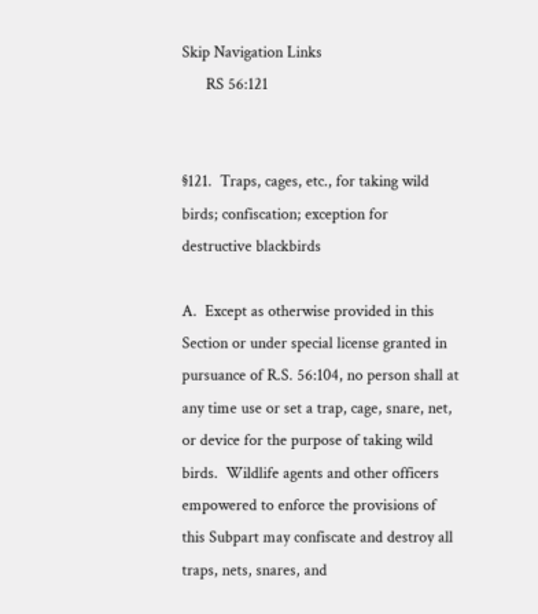Skip Navigation Links
      RS 56:121


§121.  Traps, cages, etc., for taking wild birds; confiscation; exception for destructive blackbirds

A.  Except as otherwise provided in this Section or under special license granted in pursuance of R.S. 56:104, no person shall at any time use or set a trap, cage, snare, net, or device for the purpose of taking wild birds.  Wildlife agents and other officers empowered to enforce the provisions of this Subpart may confiscate and destroy all traps, nets, snares, and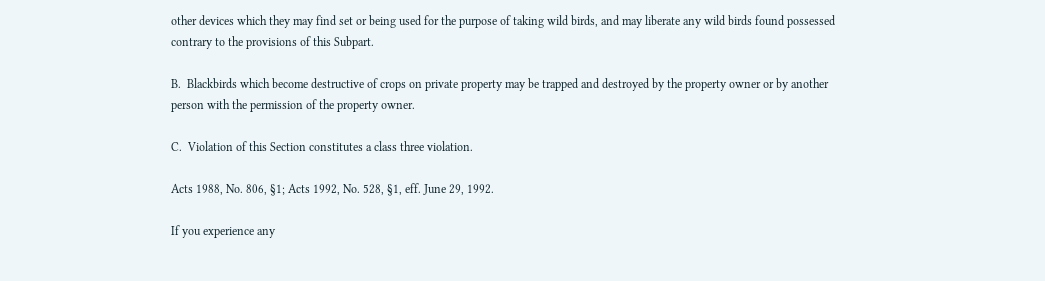other devices which they may find set or being used for the purpose of taking wild birds, and may liberate any wild birds found possessed contrary to the provisions of this Subpart.

B.  Blackbirds which become destructive of crops on private property may be trapped and destroyed by the property owner or by another person with the permission of the property owner.

C.  Violation of this Section constitutes a class three violation.

Acts 1988, No. 806, §1; Acts 1992, No. 528, §1, eff. June 29, 1992.

If you experience any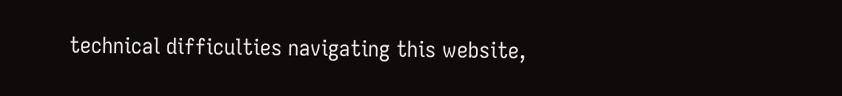technical difficulties navigating this website,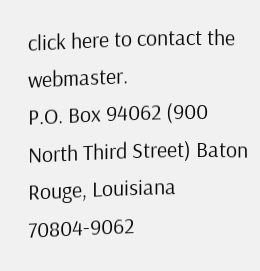click here to contact the webmaster.
P.O. Box 94062 (900 North Third Street) Baton Rouge, Louisiana 70804-9062